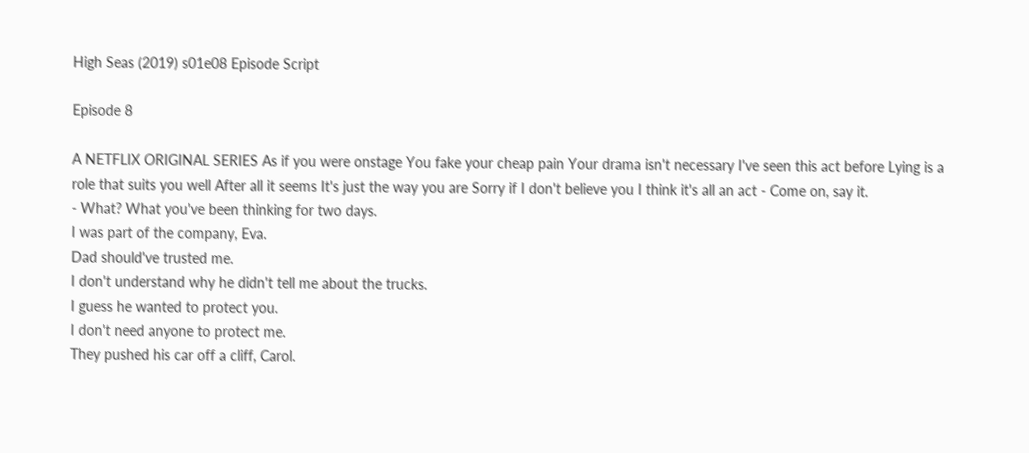High Seas (2019) s01e08 Episode Script

Episode 8

A NETFLIX ORIGINAL SERIES As if you were onstage You fake your cheap pain Your drama isn't necessary I've seen this act before Lying is a role that suits you well After all it seems It's just the way you are Sorry if I don't believe you I think it's all an act - Come on, say it.
- What? What you've been thinking for two days.
I was part of the company, Eva.
Dad should've trusted me.
I don't understand why he didn't tell me about the trucks.
I guess he wanted to protect you.
I don't need anyone to protect me.
They pushed his car off a cliff, Carol.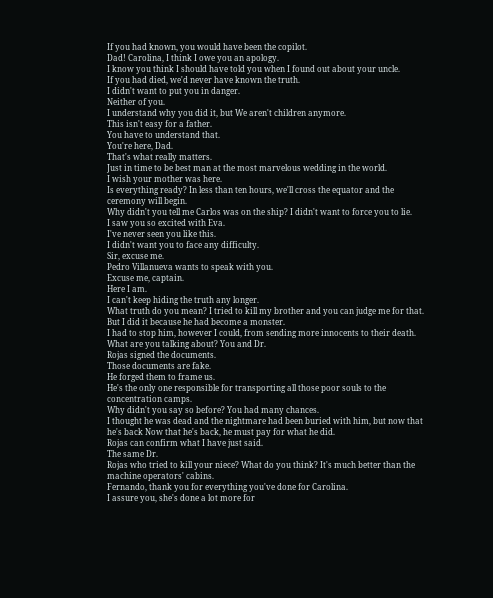If you had known, you would have been the copilot.
Dad! Carolina, I think I owe you an apology.
I know you think I should have told you when I found out about your uncle.
If you had died, we'd never have known the truth.
I didn't want to put you in danger.
Neither of you.
I understand why you did it, but We aren't children anymore.
This isn't easy for a father.
You have to understand that.
You're here, Dad.
That's what really matters.
Just in time to be best man at the most marvelous wedding in the world.
I wish your mother was here.
Is everything ready? In less than ten hours, we'll cross the equator and the ceremony will begin.
Why didn't you tell me Carlos was on the ship? I didn't want to force you to lie.
I saw you so excited with Eva.
I've never seen you like this.
I didn't want you to face any difficulty.
Sir, excuse me.
Pedro Villanueva wants to speak with you.
Excuse me, captain.
Here I am.
I can't keep hiding the truth any longer.
What truth do you mean? I tried to kill my brother and you can judge me for that.
But I did it because he had become a monster.
I had to stop him, however I could, from sending more innocents to their death.
What are you talking about? You and Dr.
Rojas signed the documents.
Those documents are fake.
He forged them to frame us.
He's the only one responsible for transporting all those poor souls to the concentration camps.
Why didn't you say so before? You had many chances.
I thought he was dead and the nightmare had been buried with him, but now that he's back Now that he's back, he must pay for what he did.
Rojas can confirm what I have just said.
The same Dr.
Rojas who tried to kill your niece? What do you think? It's much better than the machine operators' cabins.
Fernando, thank you for everything you've done for Carolina.
I assure you, she's done a lot more for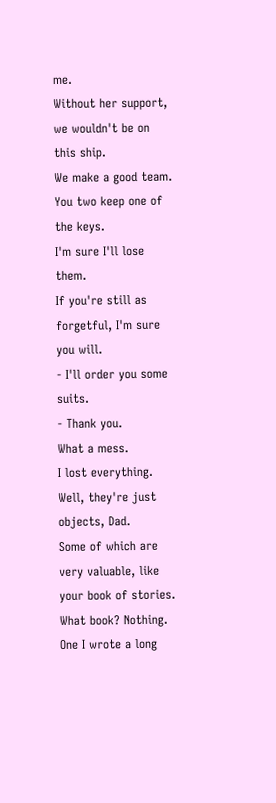me.
Without her support, we wouldn't be on this ship.
We make a good team.
You two keep one of the keys.
I'm sure I'll lose them.
If you're still as forgetful, I'm sure you will.
- I'll order you some suits.
- Thank you.
What a mess.
I lost everything.
Well, they're just objects, Dad.
Some of which are very valuable, like your book of stories.
What book? Nothing.
One I wrote a long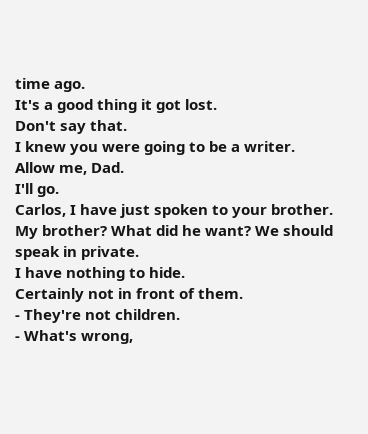time ago.
It's a good thing it got lost.
Don't say that.
I knew you were going to be a writer.
Allow me, Dad.
I'll go.
Carlos, I have just spoken to your brother.
My brother? What did he want? We should speak in private.
I have nothing to hide.
Certainly not in front of them.
- They're not children.
- What's wrong,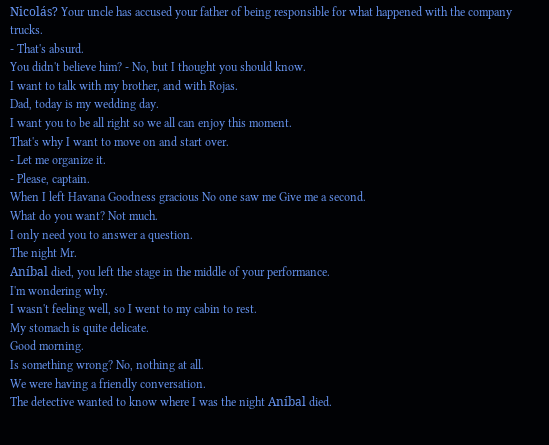Nicolás? Your uncle has accused your father of being responsible for what happened with the company trucks.
- That's absurd.
You didn't believe him? - No, but I thought you should know.
I want to talk with my brother, and with Rojas.
Dad, today is my wedding day.
I want you to be all right so we all can enjoy this moment.
That's why I want to move on and start over.
- Let me organize it.
- Please, captain.
When I left Havana Goodness gracious No one saw me Give me a second.
What do you want? Not much.
I only need you to answer a question.
The night Mr.
Aníbal died, you left the stage in the middle of your performance.
I'm wondering why.
I wasn't feeling well, so I went to my cabin to rest.
My stomach is quite delicate.
Good morning.
Is something wrong? No, nothing at all.
We were having a friendly conversation.
The detective wanted to know where I was the night Aníbal died.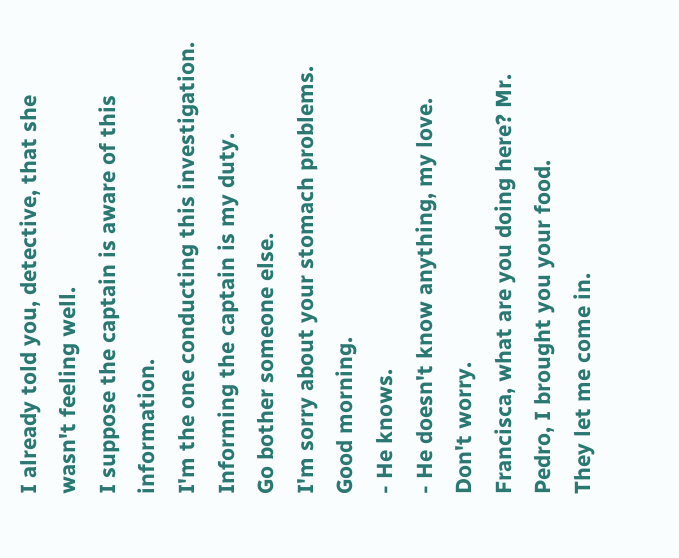I already told you, detective, that she wasn't feeling well.
I suppose the captain is aware of this information.
I'm the one conducting this investigation.
Informing the captain is my duty.
Go bother someone else.
I'm sorry about your stomach problems.
Good morning.
- He knows.
- He doesn't know anything, my love.
Don't worry.
Francisca, what are you doing here? Mr.
Pedro, I brought you your food.
They let me come in.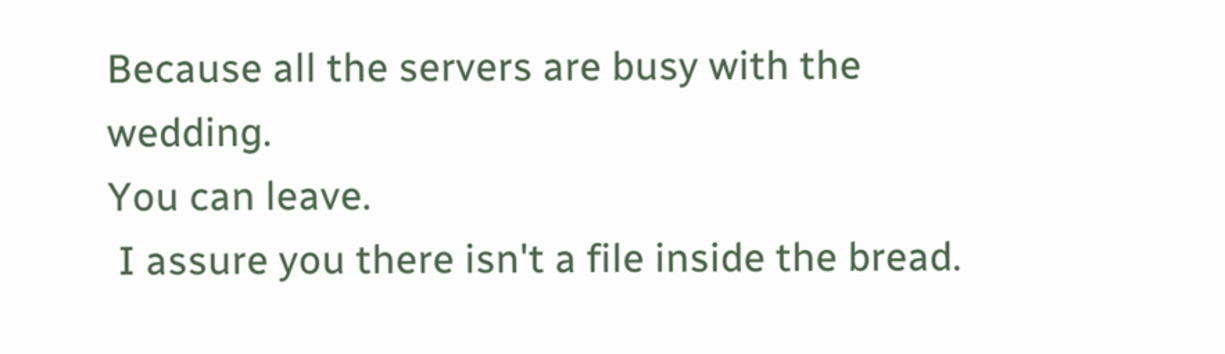Because all the servers are busy with the wedding.
You can leave.
 I assure you there isn't a file inside the bread.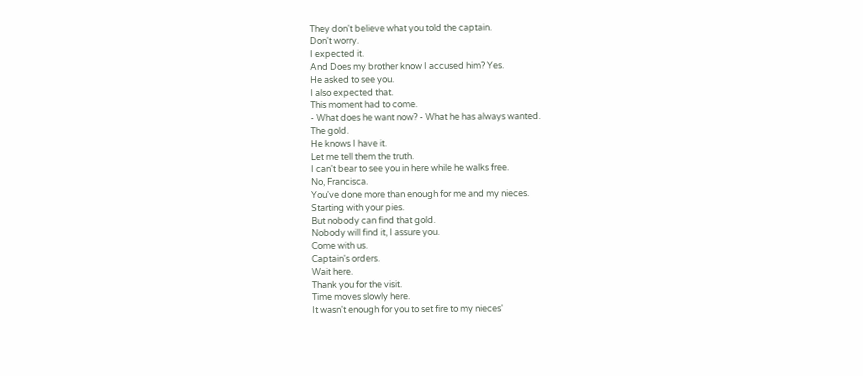They don't believe what you told the captain.
Don't worry.
I expected it.
And Does my brother know I accused him? Yes.
He asked to see you.
I also expected that.
This moment had to come.
- What does he want now? - What he has always wanted.
The gold.
He knows I have it.
Let me tell them the truth.
I can't bear to see you in here while he walks free.
No, Francisca.
You've done more than enough for me and my nieces.
Starting with your pies.
But nobody can find that gold.
Nobody will find it, I assure you.
Come with us.
Captain's orders.
Wait here.
Thank you for the visit.
Time moves slowly here.
It wasn't enough for you to set fire to my nieces'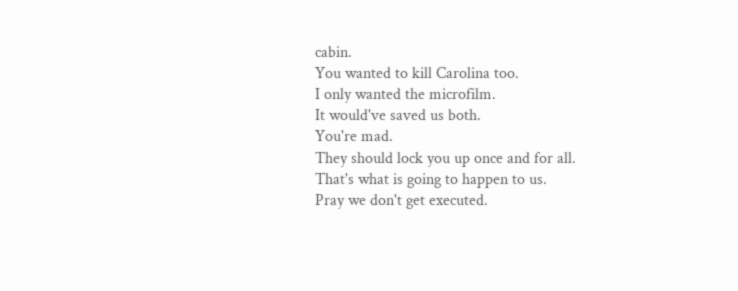cabin.
You wanted to kill Carolina too.
I only wanted the microfilm.
It would've saved us both.
You're mad.
They should lock you up once and for all.
That's what is going to happen to us.
Pray we don't get executed.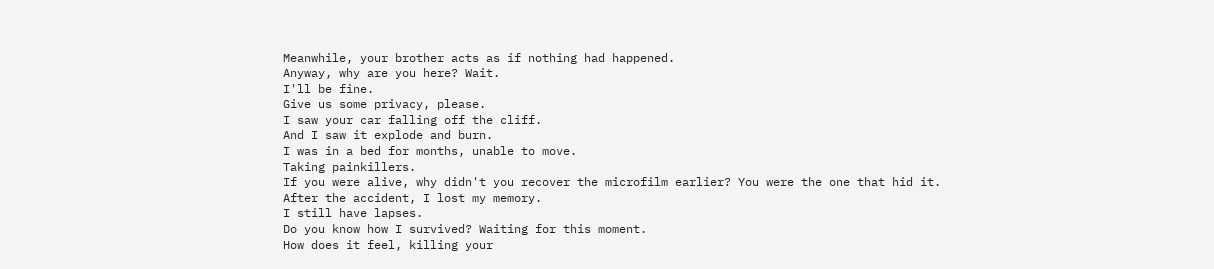Meanwhile, your brother acts as if nothing had happened.
Anyway, why are you here? Wait.
I'll be fine.
Give us some privacy, please.
I saw your car falling off the cliff.
And I saw it explode and burn.
I was in a bed for months, unable to move.
Taking painkillers.
If you were alive, why didn't you recover the microfilm earlier? You were the one that hid it.
After the accident, I lost my memory.
I still have lapses.
Do you know how I survived? Waiting for this moment.
How does it feel, killing your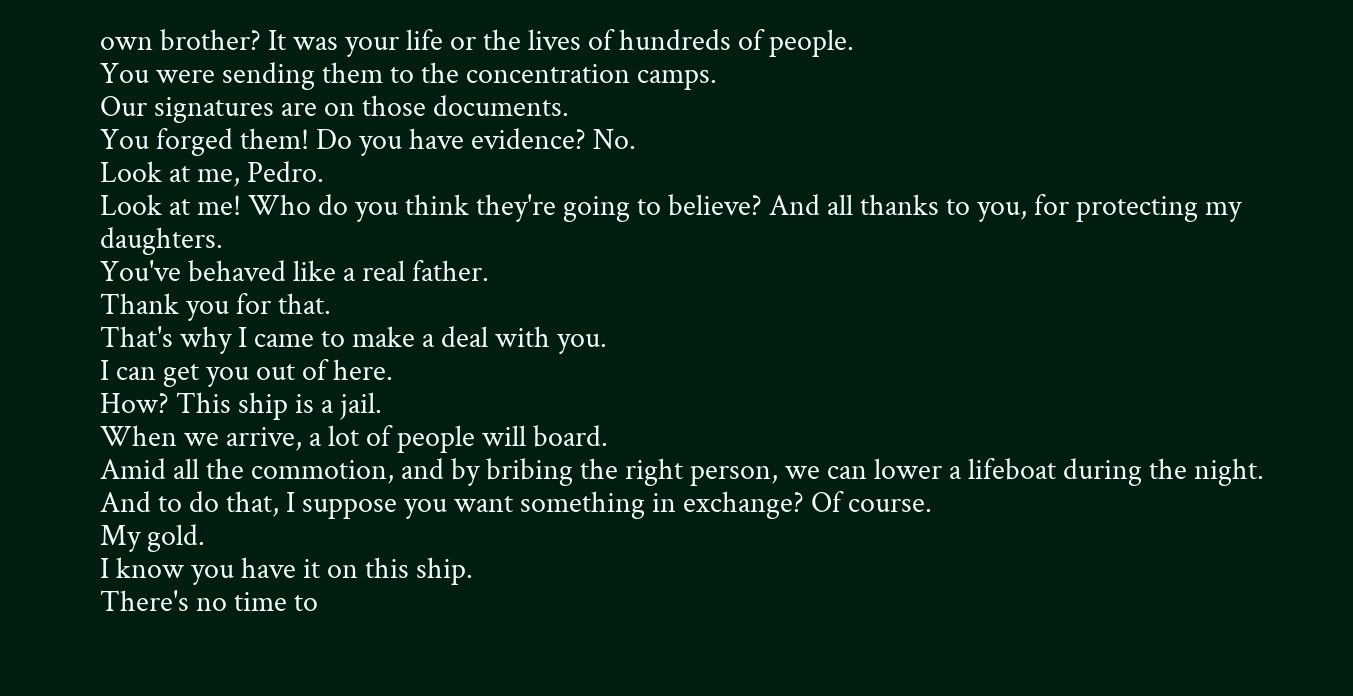own brother? It was your life or the lives of hundreds of people.
You were sending them to the concentration camps.
Our signatures are on those documents.
You forged them! Do you have evidence? No.
Look at me, Pedro.
Look at me! Who do you think they're going to believe? And all thanks to you, for protecting my daughters.
You've behaved like a real father.
Thank you for that.
That's why I came to make a deal with you.
I can get you out of here.
How? This ship is a jail.
When we arrive, a lot of people will board.
Amid all the commotion, and by bribing the right person, we can lower a lifeboat during the night.
And to do that, I suppose you want something in exchange? Of course.
My gold.
I know you have it on this ship.
There's no time to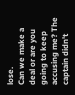lose.
Can we make a deal or are you going to keep accusing me? The captain didn't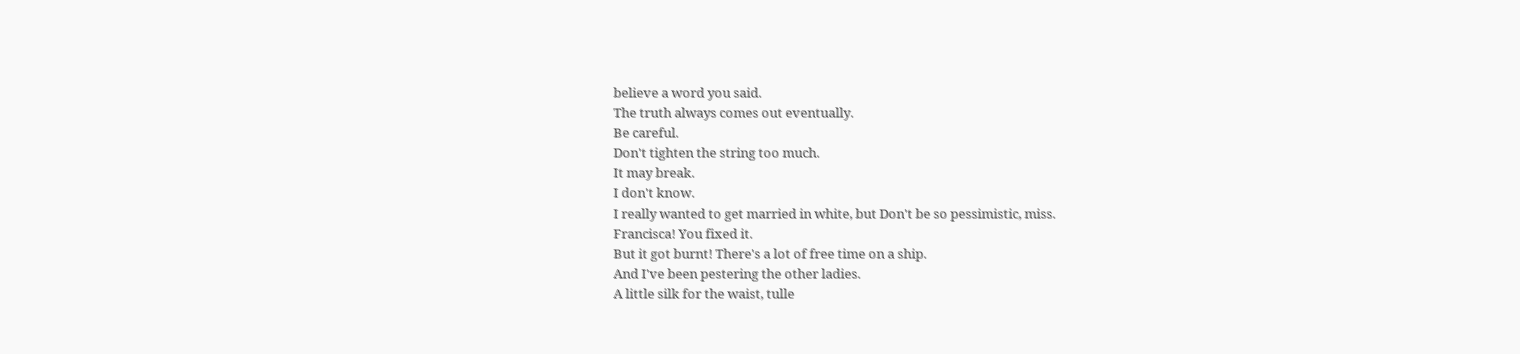believe a word you said.
The truth always comes out eventually.
Be careful.
Don't tighten the string too much.
It may break.
I don't know.
I really wanted to get married in white, but Don't be so pessimistic, miss.
Francisca! You fixed it.
But it got burnt! There's a lot of free time on a ship.
And I've been pestering the other ladies.
A little silk for the waist, tulle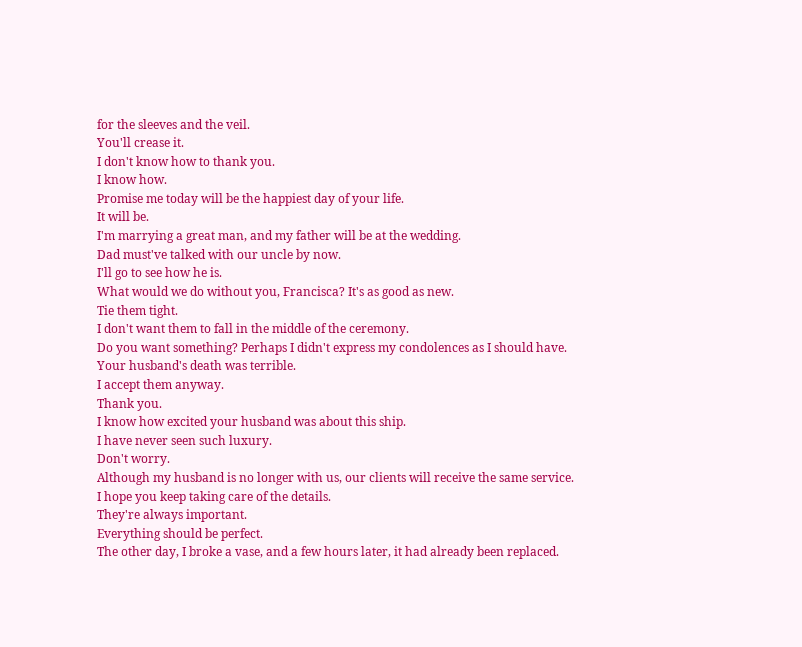for the sleeves and the veil.
You'll crease it.
I don't know how to thank you.
I know how.
Promise me today will be the happiest day of your life.
It will be.
I'm marrying a great man, and my father will be at the wedding.
Dad must've talked with our uncle by now.
I'll go to see how he is.
What would we do without you, Francisca? It's as good as new.
Tie them tight.
I don't want them to fall in the middle of the ceremony.
Do you want something? Perhaps I didn't express my condolences as I should have.
Your husband's death was terrible.
I accept them anyway.
Thank you.
I know how excited your husband was about this ship.
I have never seen such luxury.
Don't worry.
Although my husband is no longer with us, our clients will receive the same service.
I hope you keep taking care of the details.
They're always important.
Everything should be perfect.
The other day, I broke a vase, and a few hours later, it had already been replaced.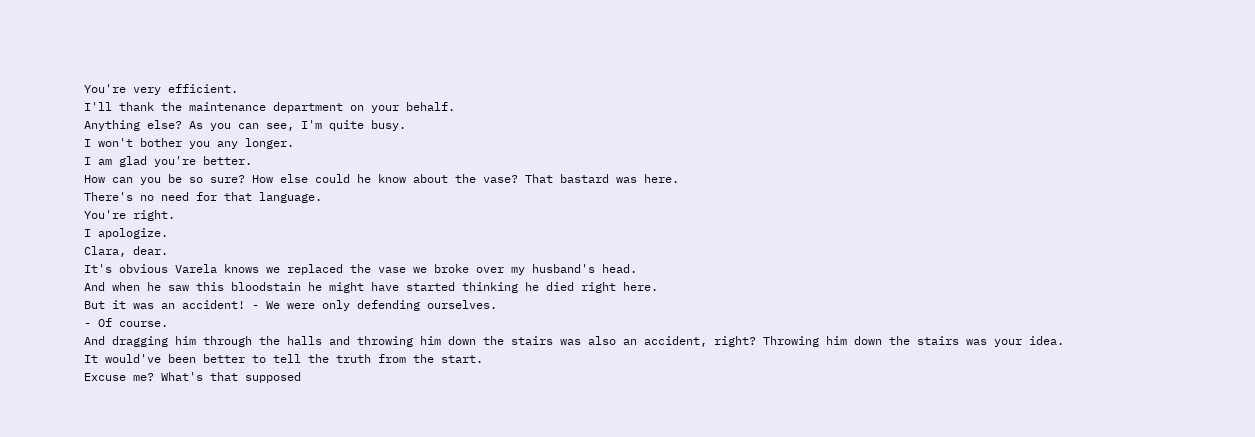You're very efficient.
I'll thank the maintenance department on your behalf.
Anything else? As you can see, I'm quite busy.
I won't bother you any longer.
I am glad you're better.
How can you be so sure? How else could he know about the vase? That bastard was here.
There's no need for that language.
You're right.
I apologize.
Clara, dear.
It's obvious Varela knows we replaced the vase we broke over my husband's head.
And when he saw this bloodstain he might have started thinking he died right here.
But it was an accident! - We were only defending ourselves.
- Of course.
And dragging him through the halls and throwing him down the stairs was also an accident, right? Throwing him down the stairs was your idea.
It would've been better to tell the truth from the start.
Excuse me? What's that supposed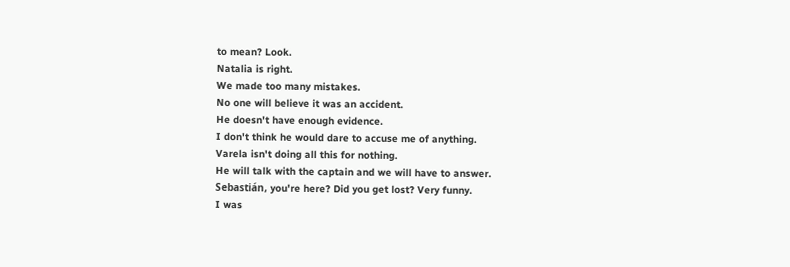to mean? Look.
Natalia is right.
We made too many mistakes.
No one will believe it was an accident.
He doesn't have enough evidence.
I don't think he would dare to accuse me of anything.
Varela isn't doing all this for nothing.
He will talk with the captain and we will have to answer.
Sebastián, you're here? Did you get lost? Very funny.
I was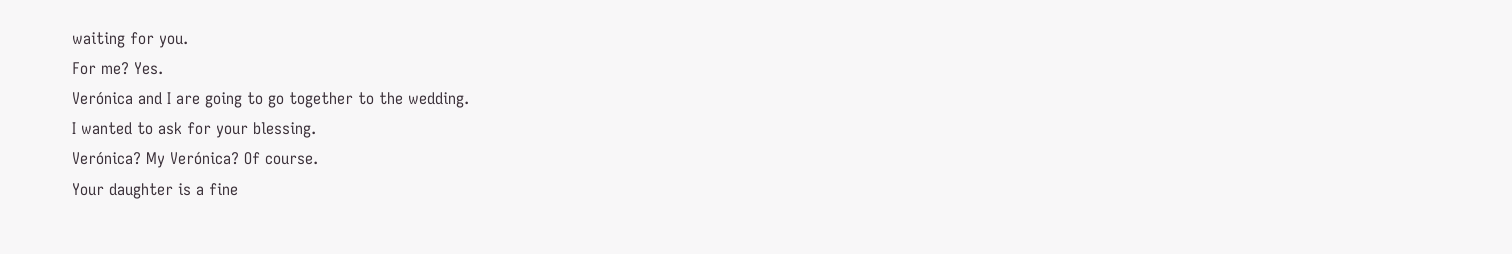waiting for you.
For me? Yes.
Verónica and I are going to go together to the wedding.
I wanted to ask for your blessing.
Verónica? My Verónica? Of course.
Your daughter is a fine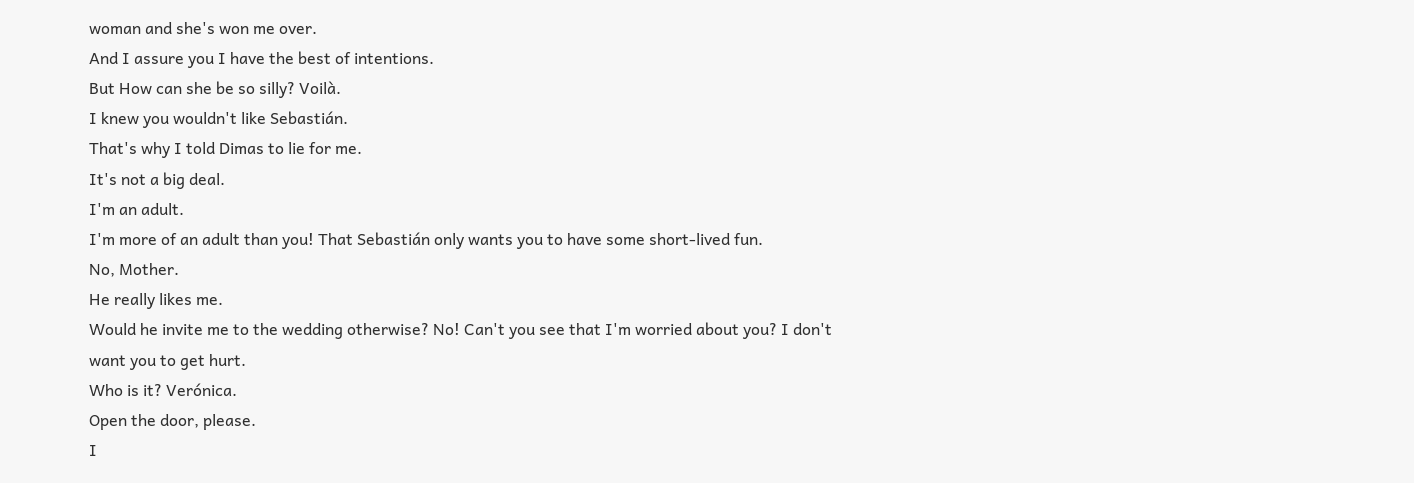woman and she's won me over.
And I assure you I have the best of intentions.
But How can she be so silly? Voilà.
I knew you wouldn't like Sebastián.
That's why I told Dimas to lie for me.
It's not a big deal.
I'm an adult.
I'm more of an adult than you! That Sebastián only wants you to have some short-lived fun.
No, Mother.
He really likes me.
Would he invite me to the wedding otherwise? No! Can't you see that I'm worried about you? I don't want you to get hurt.
Who is it? Verónica.
Open the door, please.
I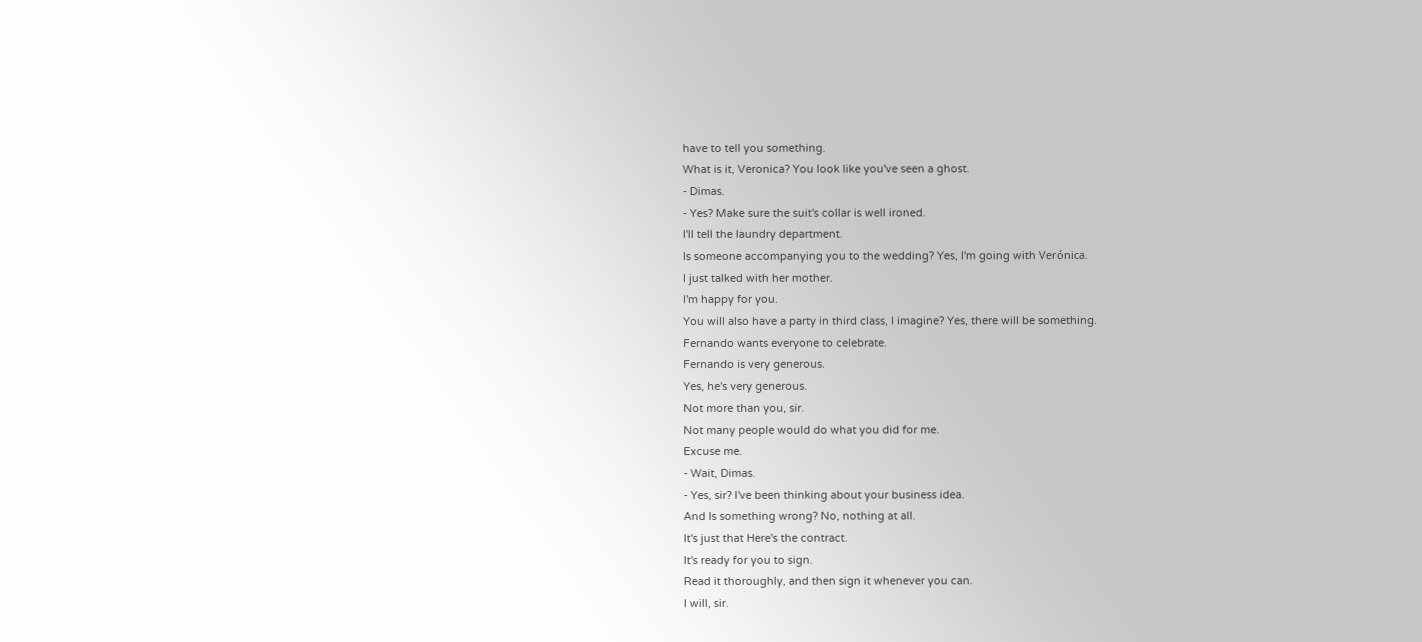have to tell you something.
What is it, Veronica? You look like you've seen a ghost.
- Dimas.
- Yes? Make sure the suit's collar is well ironed.
I'll tell the laundry department.
Is someone accompanying you to the wedding? Yes, I'm going with Verónica.
I just talked with her mother.
I'm happy for you.
You will also have a party in third class, I imagine? Yes, there will be something.
Fernando wants everyone to celebrate.
Fernando is very generous.
Yes, he's very generous.
Not more than you, sir.
Not many people would do what you did for me.
Excuse me.
- Wait, Dimas.
- Yes, sir? I've been thinking about your business idea.
And Is something wrong? No, nothing at all.
It's just that Here's the contract.
It's ready for you to sign.
Read it thoroughly, and then sign it whenever you can.
I will, sir.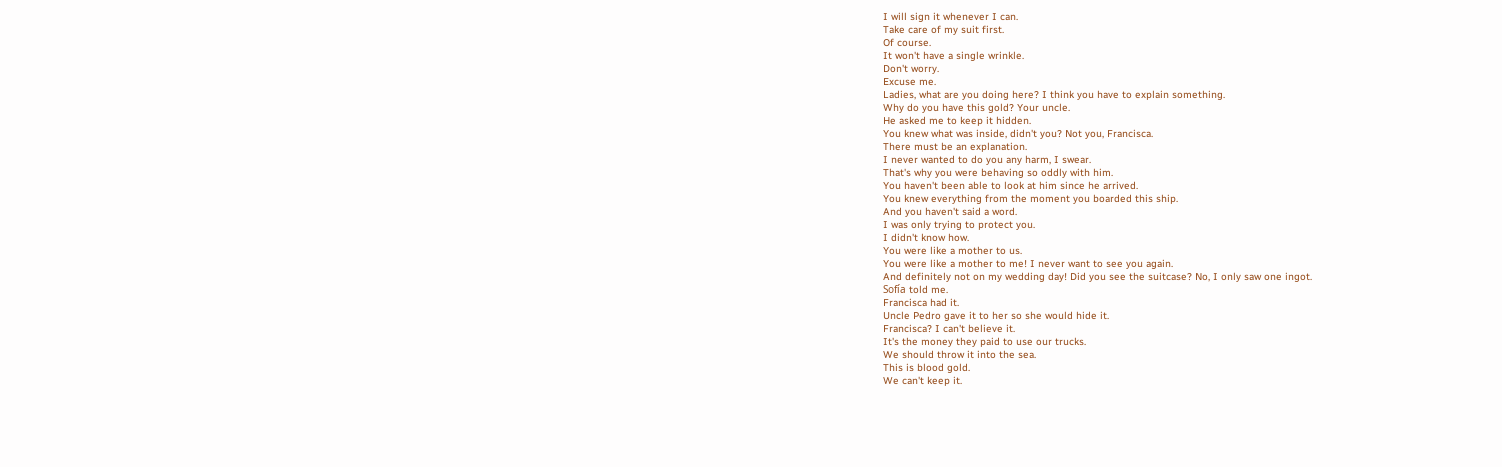I will sign it whenever I can.
Take care of my suit first.
Of course.
It won't have a single wrinkle.
Don't worry.
Excuse me.
Ladies, what are you doing here? I think you have to explain something.
Why do you have this gold? Your uncle.
He asked me to keep it hidden.
You knew what was inside, didn't you? Not you, Francisca.
There must be an explanation.
I never wanted to do you any harm, I swear.
That's why you were behaving so oddly with him.
You haven't been able to look at him since he arrived.
You knew everything from the moment you boarded this ship.
And you haven't said a word.
I was only trying to protect you.
I didn't know how.
You were like a mother to us.
You were like a mother to me! I never want to see you again.
And definitely not on my wedding day! Did you see the suitcase? No, I only saw one ingot.
Sofía told me.
Francisca had it.
Uncle Pedro gave it to her so she would hide it.
Francisca? I can't believe it.
It's the money they paid to use our trucks.
We should throw it into the sea.
This is blood gold.
We can't keep it.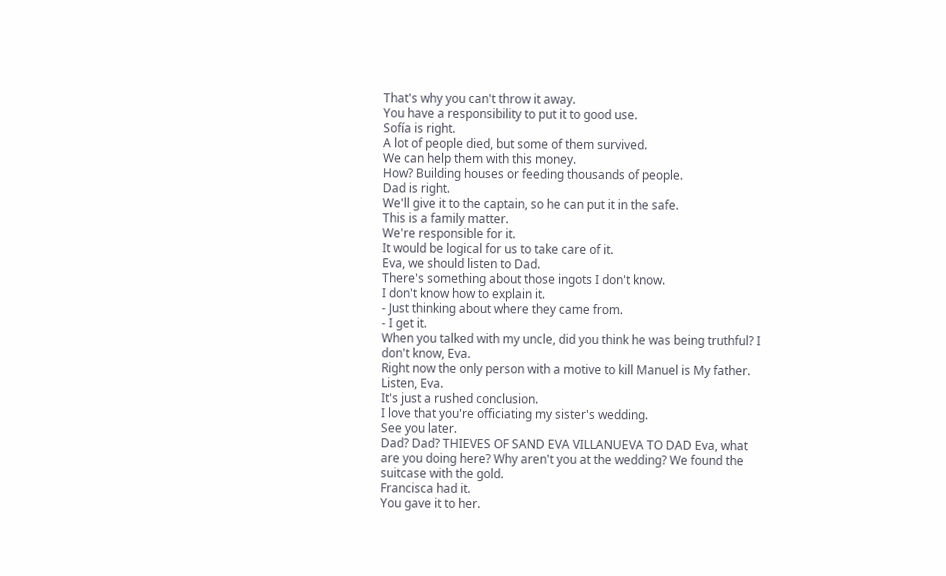That's why you can't throw it away.
You have a responsibility to put it to good use.
Sofía is right.
A lot of people died, but some of them survived.
We can help them with this money.
How? Building houses or feeding thousands of people.
Dad is right.
We'll give it to the captain, so he can put it in the safe.
This is a family matter.
We're responsible for it.
It would be logical for us to take care of it.
Eva, we should listen to Dad.
There's something about those ingots I don't know.
I don't know how to explain it.
- Just thinking about where they came from.
- I get it.
When you talked with my uncle, did you think he was being truthful? I don't know, Eva.
Right now the only person with a motive to kill Manuel is My father.
Listen, Eva.
It's just a rushed conclusion.
I love that you're officiating my sister's wedding.
See you later.
Dad? Dad? THIEVES OF SAND EVA VILLANUEVA TO DAD Eva, what are you doing here? Why aren't you at the wedding? We found the suitcase with the gold.
Francisca had it.
You gave it to her.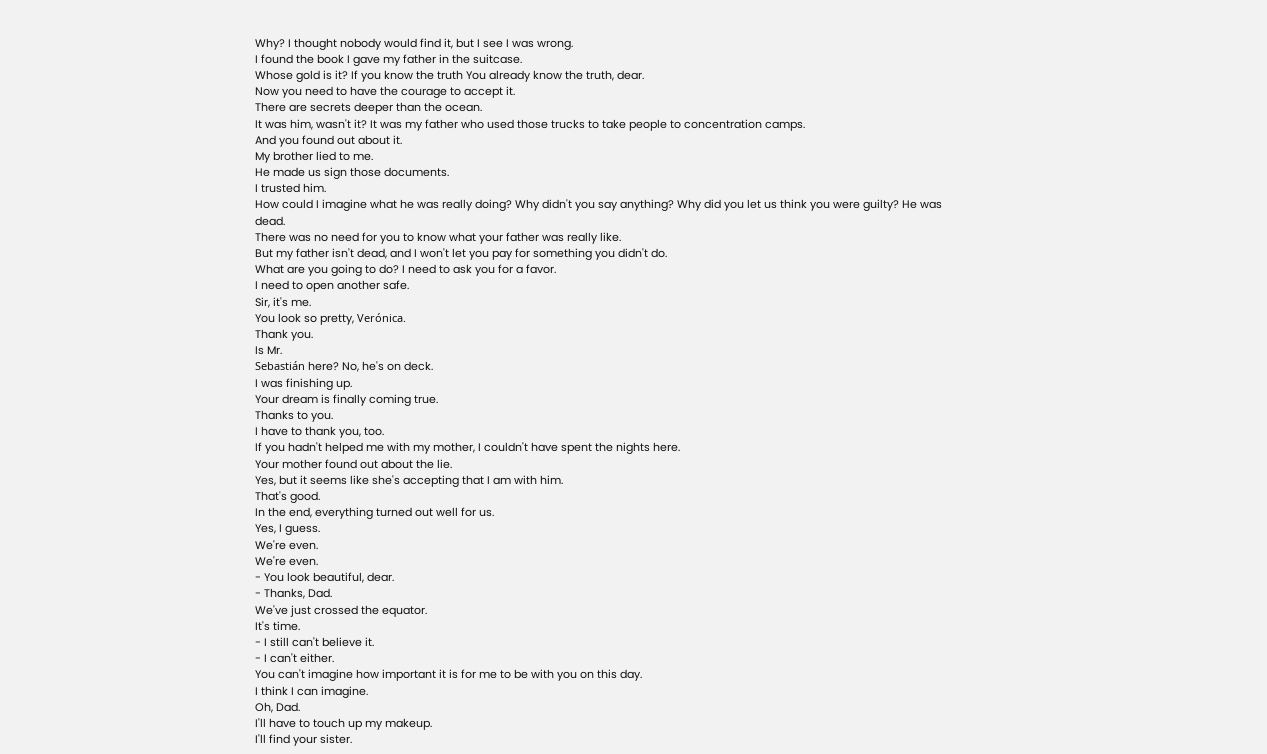Why? I thought nobody would find it, but I see I was wrong.
I found the book I gave my father in the suitcase.
Whose gold is it? If you know the truth You already know the truth, dear.
Now you need to have the courage to accept it.
There are secrets deeper than the ocean.
It was him, wasn't it? It was my father who used those trucks to take people to concentration camps.
And you found out about it.
My brother lied to me.
He made us sign those documents.
I trusted him.
How could I imagine what he was really doing? Why didn't you say anything? Why did you let us think you were guilty? He was dead.
There was no need for you to know what your father was really like.
But my father isn't dead, and I won't let you pay for something you didn't do.
What are you going to do? I need to ask you for a favor.
I need to open another safe.
Sir, it's me.
You look so pretty, Verónica.
Thank you.
Is Mr.
Sebastián here? No, he's on deck.
I was finishing up.
Your dream is finally coming true.
Thanks to you.
I have to thank you, too.
If you hadn't helped me with my mother, I couldn't have spent the nights here.
Your mother found out about the lie.
Yes, but it seems like she's accepting that I am with him.
That's good.
In the end, everything turned out well for us.
Yes, I guess.
We're even.
We're even.
- You look beautiful, dear.
- Thanks, Dad.
We've just crossed the equator.
It's time.
- I still can't believe it.
- I can't either.
You can't imagine how important it is for me to be with you on this day.
I think I can imagine.
Oh, Dad.
I'll have to touch up my makeup.
I'll find your sister.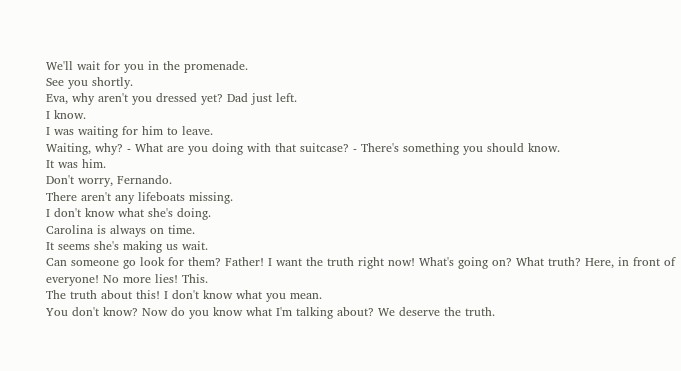We'll wait for you in the promenade.
See you shortly.
Eva, why aren't you dressed yet? Dad just left.
I know.
I was waiting for him to leave.
Waiting, why? - What are you doing with that suitcase? - There's something you should know.
It was him.
Don't worry, Fernando.
There aren't any lifeboats missing.
I don't know what she's doing.
Carolina is always on time.
It seems she's making us wait.
Can someone go look for them? Father! I want the truth right now! What's going on? What truth? Here, in front of everyone! No more lies! This.
The truth about this! I don't know what you mean.
You don't know? Now do you know what I'm talking about? We deserve the truth.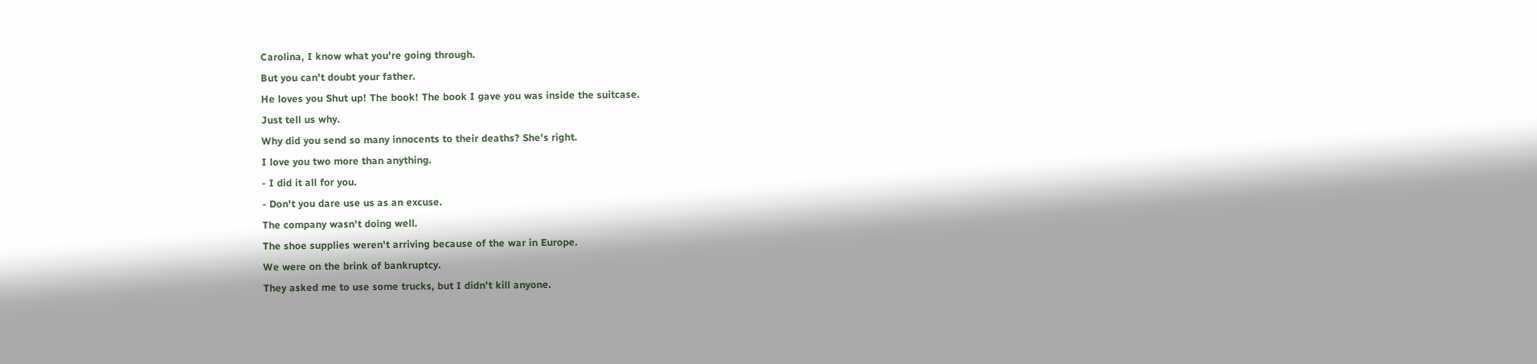Carolina, I know what you're going through.
But you can't doubt your father.
He loves you Shut up! The book! The book I gave you was inside the suitcase.
Just tell us why.
Why did you send so many innocents to their deaths? She's right.
I love you two more than anything.
- I did it all for you.
- Don't you dare use us as an excuse.
The company wasn't doing well.
The shoe supplies weren't arriving because of the war in Europe.
We were on the brink of bankruptcy.
They asked me to use some trucks, but I didn't kill anyone.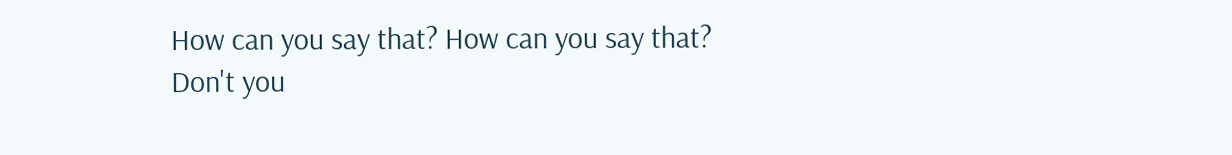How can you say that? How can you say that? Don't you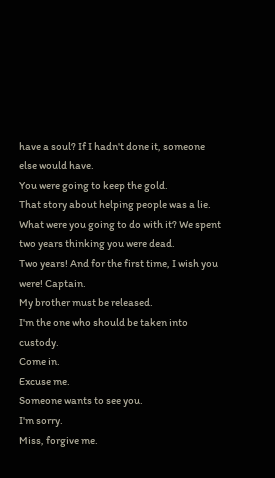have a soul? If I hadn't done it, someone else would have.
You were going to keep the gold.
That story about helping people was a lie.
What were you going to do with it? We spent two years thinking you were dead.
Two years! And for the first time, I wish you were! Captain.
My brother must be released.
I'm the one who should be taken into custody.
Come in.
Excuse me.
Someone wants to see you.
I'm sorry.
Miss, forgive me.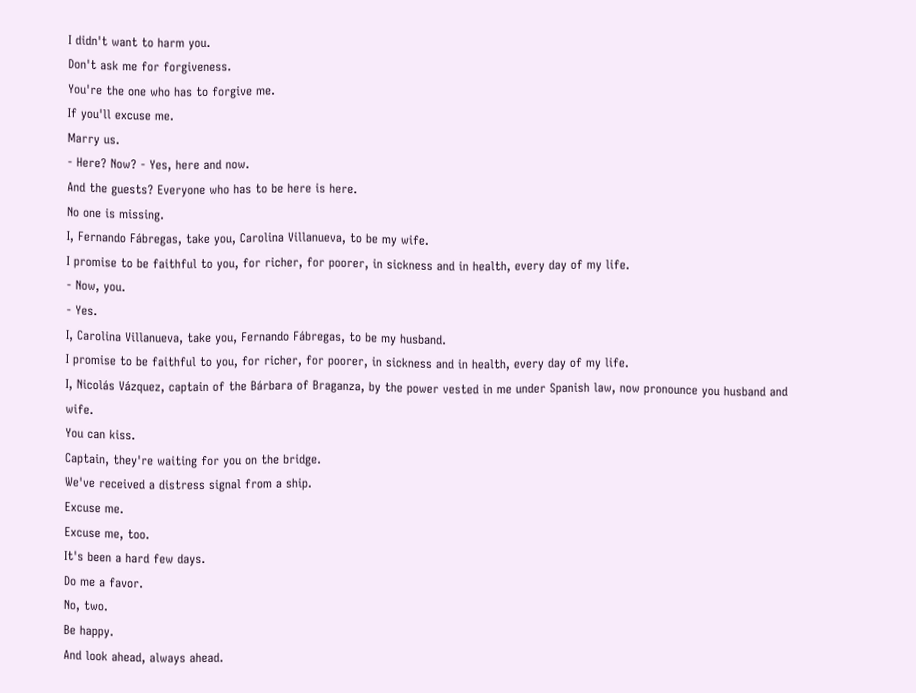I didn't want to harm you.
Don't ask me for forgiveness.
You're the one who has to forgive me.
If you'll excuse me.
Marry us.
- Here? Now? - Yes, here and now.
And the guests? Everyone who has to be here is here.
No one is missing.
I, Fernando Fábregas, take you, Carolina Villanueva, to be my wife.
I promise to be faithful to you, for richer, for poorer, in sickness and in health, every day of my life.
- Now, you.
- Yes.
I, Carolina Villanueva, take you, Fernando Fábregas, to be my husband.
I promise to be faithful to you, for richer, for poorer, in sickness and in health, every day of my life.
I, Nicolás Vázquez, captain of the Bárbara of Braganza, by the power vested in me under Spanish law, now pronounce you husband and wife.
You can kiss.
Captain, they're waiting for you on the bridge.
We've received a distress signal from a ship.
Excuse me.
Excuse me, too.
It's been a hard few days.
Do me a favor.
No, two.
Be happy.
And look ahead, always ahead.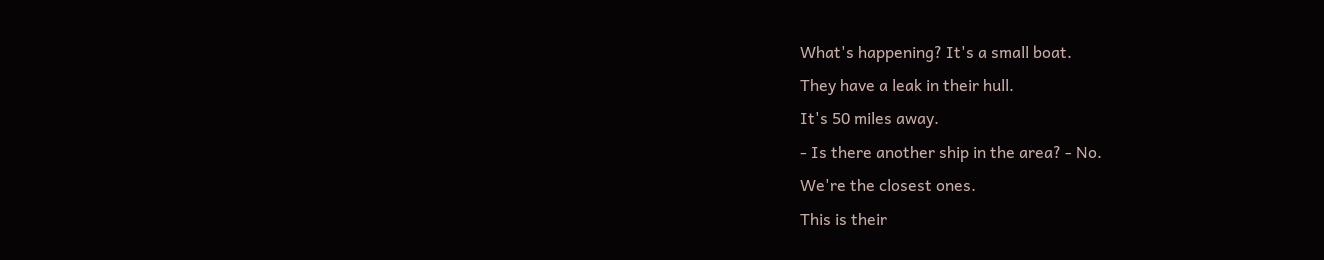What's happening? It's a small boat.
They have a leak in their hull.
It's 50 miles away.
- Is there another ship in the area? - No.
We're the closest ones.
This is their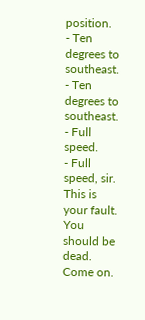position.
- Ten degrees to southeast.
- Ten degrees to southeast.
- Full speed.
- Full speed, sir.
This is your fault.
You should be dead.
Come on.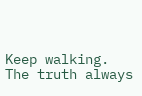Keep walking.
The truth always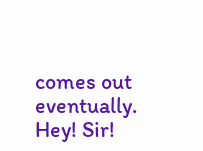comes out eventually.
Hey! Sir!